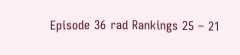Episode 36 rad Rankings 25 – 21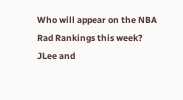Who will appear on the NBA Rad Rankings this week? JLee and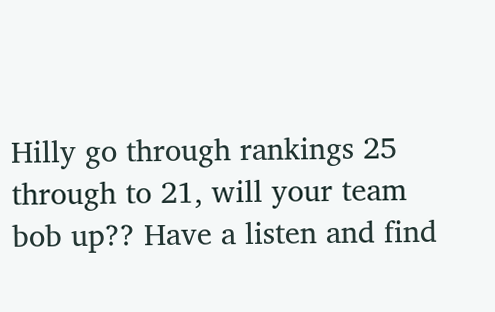Hilly go through rankings 25 through to 21, will your team bob up?? Have a listen and find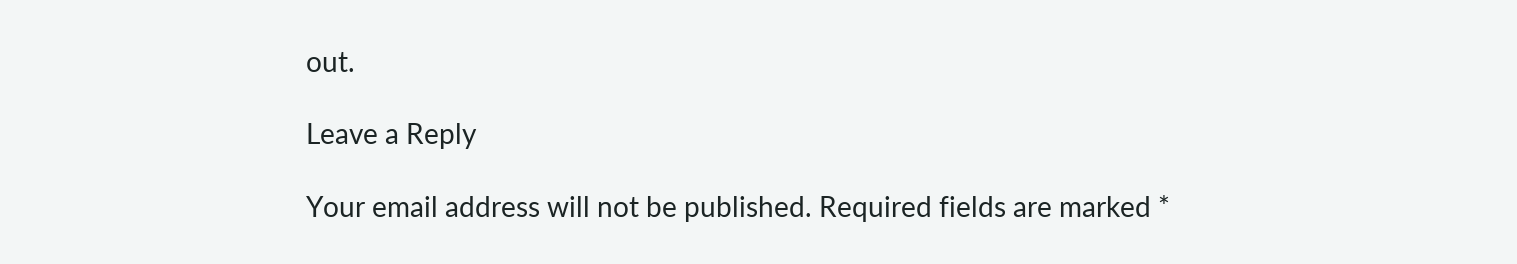out.

Leave a Reply

Your email address will not be published. Required fields are marked *